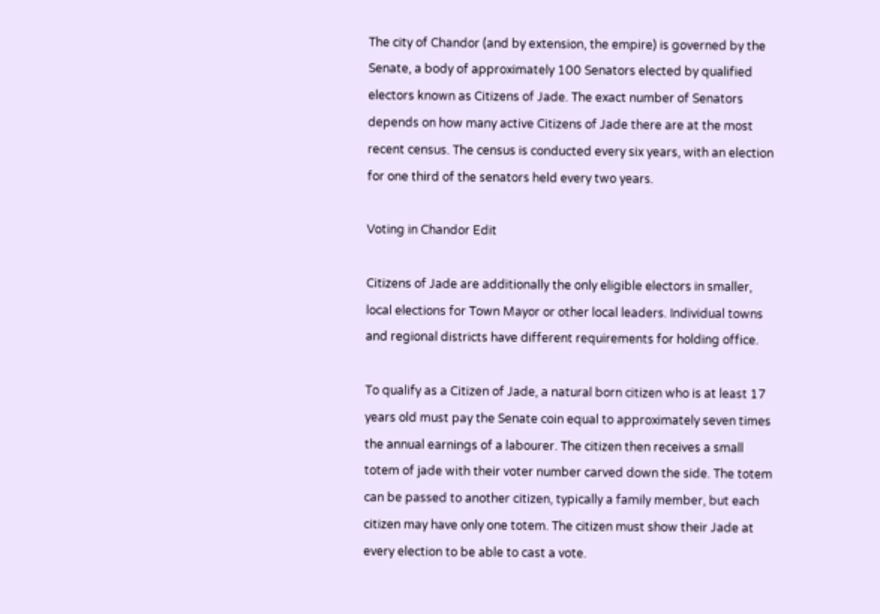The city of Chandor (and by extension, the empire) is governed by the Senate, a body of approximately 100 Senators elected by qualified electors known as Citizens of Jade. The exact number of Senators depends on how many active Citizens of Jade there are at the most recent census. The census is conducted every six years, with an election for one third of the senators held every two years.

Voting in Chandor Edit

Citizens of Jade are additionally the only eligible electors in smaller, local elections for Town Mayor or other local leaders. Individual towns and regional districts have different requirements for holding office.

To qualify as a Citizen of Jade, a natural born citizen who is at least 17 years old must pay the Senate coin equal to approximately seven times the annual earnings of a labourer. The citizen then receives a small totem of jade with their voter number carved down the side. The totem can be passed to another citizen, typically a family member, but each citizen may have only one totem. The citizen must show their Jade at every election to be able to cast a vote.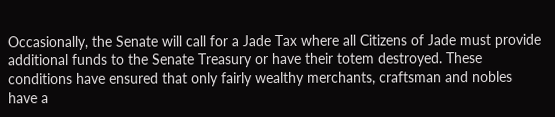Occasionally, the Senate will call for a Jade Tax where all Citizens of Jade must provide additional funds to the Senate Treasury or have their totem destroyed. These conditions have ensured that only fairly wealthy merchants, craftsman and nobles have a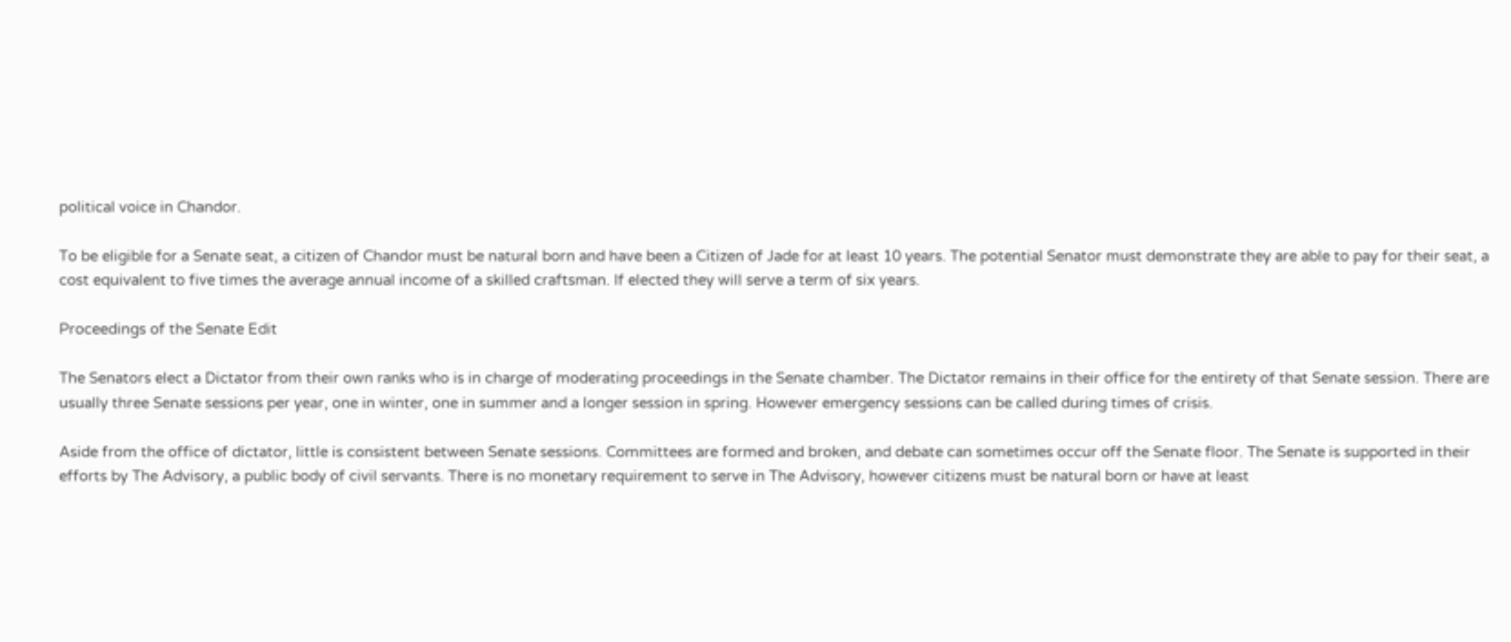political voice in Chandor.

To be eligible for a Senate seat, a citizen of Chandor must be natural born and have been a Citizen of Jade for at least 10 years. The potential Senator must demonstrate they are able to pay for their seat, a cost equivalent to five times the average annual income of a skilled craftsman. If elected they will serve a term of six years.

Proceedings of the Senate Edit

The Senators elect a Dictator from their own ranks who is in charge of moderating proceedings in the Senate chamber. The Dictator remains in their office for the entirety of that Senate session. There are usually three Senate sessions per year, one in winter, one in summer and a longer session in spring. However emergency sessions can be called during times of crisis.

Aside from the office of dictator, little is consistent between Senate sessions. Committees are formed and broken, and debate can sometimes occur off the Senate floor. The Senate is supported in their efforts by The Advisory, a public body of civil servants. There is no monetary requirement to serve in The Advisory, however citizens must be natural born or have at least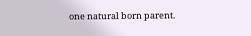one natural born parent.